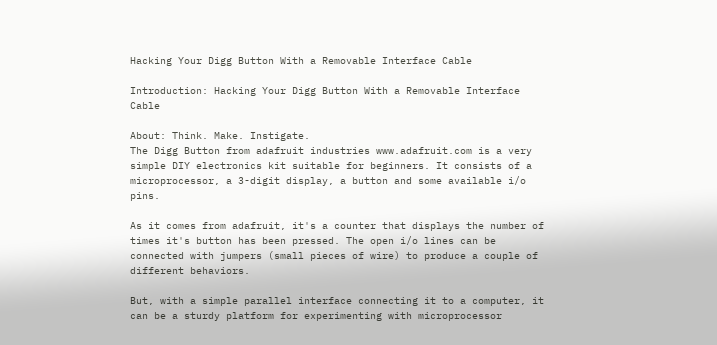Hacking Your Digg Button With a Removable Interface Cable

Introduction: Hacking Your Digg Button With a Removable Interface Cable

About: Think. Make. Instigate.
The Digg Button from adafruit industries www.adafruit.com is a very simple DIY electronics kit suitable for beginners. It consists of a microprocessor, a 3-digit display, a button and some available i/o pins.

As it comes from adafruit, it's a counter that displays the number of times it's button has been pressed. The open i/o lines can be connected with jumpers (small pieces of wire) to produce a couple of different behaviors.

But, with a simple parallel interface connecting it to a computer, it can be a sturdy platform for experimenting with microprocessor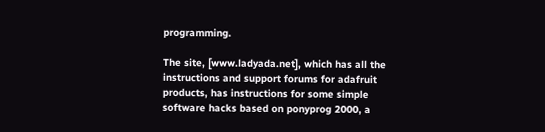programming.

The site, [www.ladyada.net], which has all the instructions and support forums for adafruit products, has instructions for some simple software hacks based on ponyprog 2000, a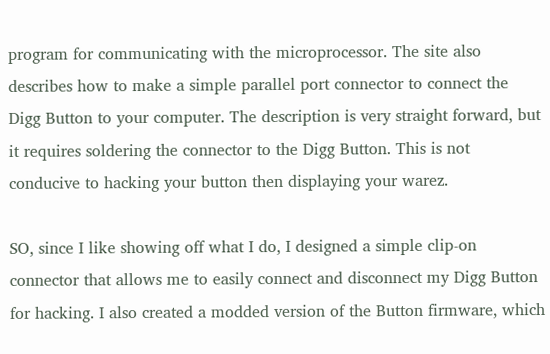program for communicating with the microprocessor. The site also describes how to make a simple parallel port connector to connect the Digg Button to your computer. The description is very straight forward, but it requires soldering the connector to the Digg Button. This is not conducive to hacking your button then displaying your warez.

SO, since I like showing off what I do, I designed a simple clip-on connector that allows me to easily connect and disconnect my Digg Button for hacking. I also created a modded version of the Button firmware, which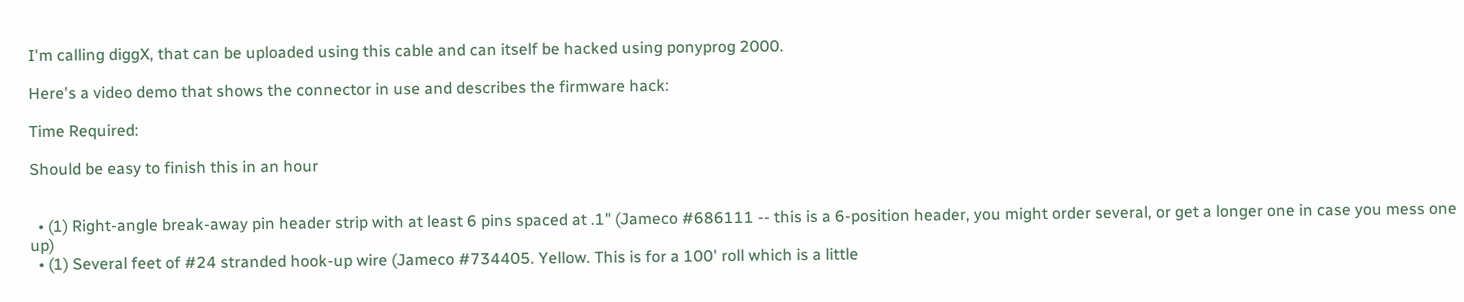I'm calling diggX, that can be uploaded using this cable and can itself be hacked using ponyprog 2000.

Here's a video demo that shows the connector in use and describes the firmware hack:

Time Required:

Should be easy to finish this in an hour


  • (1) Right-angle break-away pin header strip with at least 6 pins spaced at .1" (Jameco #686111 -- this is a 6-position header, you might order several, or get a longer one in case you mess one up)
  • (1) Several feet of #24 stranded hook-up wire (Jameco #734405. Yellow. This is for a 100' roll which is a little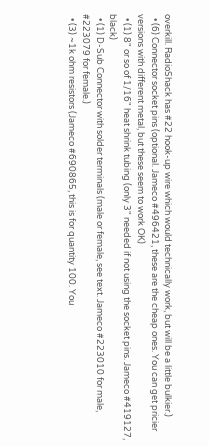overkill. RadioShack has #22 hook-up wire which would technically work, but will be a little bulkier.)
  • (6) Connector socket pins (optional. Jameco #496421, these are the cheap ones. You can get pricier versions with different metal, but these seem to work OK)
  • (1) 8" or so of 1/16" heat shrink tubing (only 3" needed if not using the socket pins. Jameco #419127, black)
  • (1) D-Sub Connector with solder terminals (male or female, see text. Jameco #223010 for male, #223079 for female.)
  • (3) ~1k ohm resistors (Jameco #690865, this is for quantity 100. You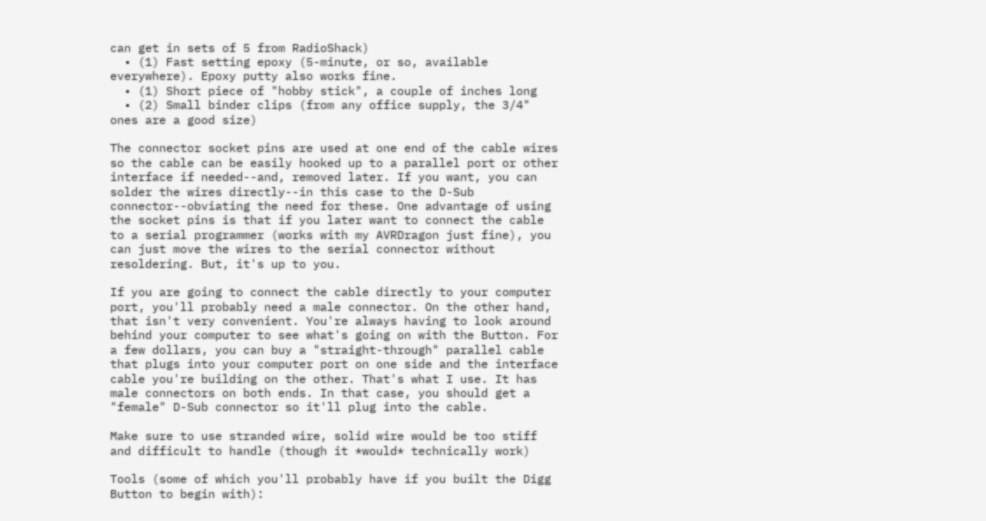can get in sets of 5 from RadioShack)
  • (1) Fast setting epoxy (5-minute, or so, available everywhere). Epoxy putty also works fine.
  • (1) Short piece of "hobby stick", a couple of inches long
  • (2) Small binder clips (from any office supply, the 3/4" ones are a good size)

The connector socket pins are used at one end of the cable wires so the cable can be easily hooked up to a parallel port or other interface if needed--and, removed later. If you want, you can solder the wires directly--in this case to the D-Sub connector--obviating the need for these. One advantage of using the socket pins is that if you later want to connect the cable to a serial programmer (works with my AVRDragon just fine), you can just move the wires to the serial connector without resoldering. But, it's up to you.

If you are going to connect the cable directly to your computer port, you'll probably need a male connector. On the other hand, that isn't very convenient. You're always having to look around behind your computer to see what's going on with the Button. For a few dollars, you can buy a "straight-through" parallel cable that plugs into your computer port on one side and the interface cable you're building on the other. That's what I use. It has male connectors on both ends. In that case, you should get a "female" D-Sub connector so it'll plug into the cable.

Make sure to use stranded wire, solid wire would be too stiff and difficult to handle (though it *would* technically work)

Tools (some of which you'll probably have if you built the Digg Button to begin with):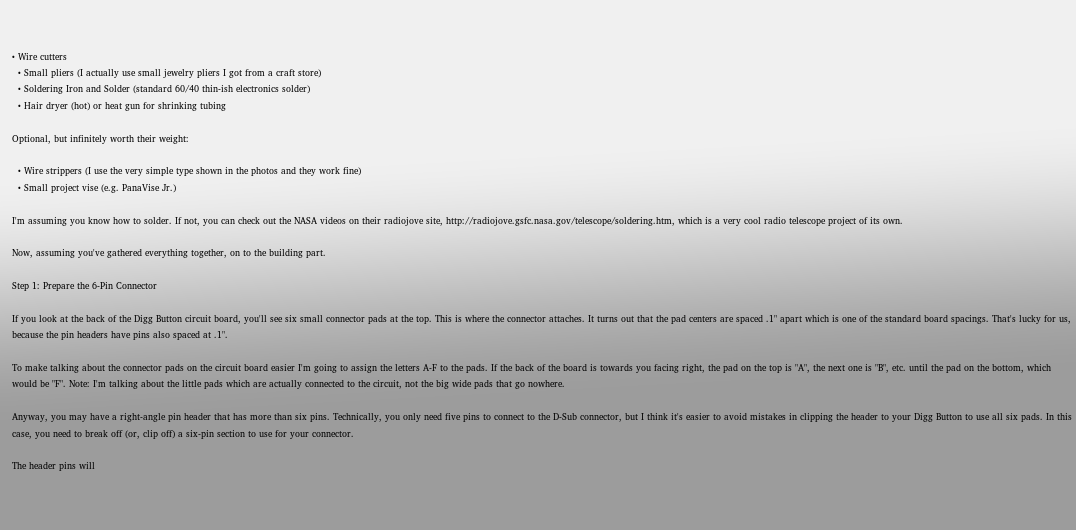• Wire cutters
  • Small pliers (I actually use small jewelry pliers I got from a craft store)
  • Soldering Iron and Solder (standard 60/40 thin-ish electronics solder)
  • Hair dryer (hot) or heat gun for shrinking tubing

Optional, but infinitely worth their weight:

  • Wire strippers (I use the very simple type shown in the photos and they work fine)
  • Small project vise (e.g. PanaVise Jr.)

I'm assuming you know how to solder. If not, you can check out the NASA videos on their radiojove site, http://radiojove.gsfc.nasa.gov/telescope/soldering.htm, which is a very cool radio telescope project of its own.

Now, assuming you've gathered everything together, on to the building part.

Step 1: Prepare the 6-Pin Connector

If you look at the back of the Digg Button circuit board, you'll see six small connector pads at the top. This is where the connector attaches. It turns out that the pad centers are spaced .1" apart which is one of the standard board spacings. That's lucky for us, because the pin headers have pins also spaced at .1".

To make talking about the connector pads on the circuit board easier I'm going to assign the letters A-F to the pads. If the back of the board is towards you facing right, the pad on the top is "A", the next one is "B", etc. until the pad on the bottom, which would be "F". Note: I'm talking about the little pads which are actually connected to the circuit, not the big wide pads that go nowhere.

Anyway, you may have a right-angle pin header that has more than six pins. Technically, you only need five pins to connect to the D-Sub connector, but I think it's easier to avoid mistakes in clipping the header to your Digg Button to use all six pads. In this case, you need to break off (or, clip off) a six-pin section to use for your connector.

The header pins will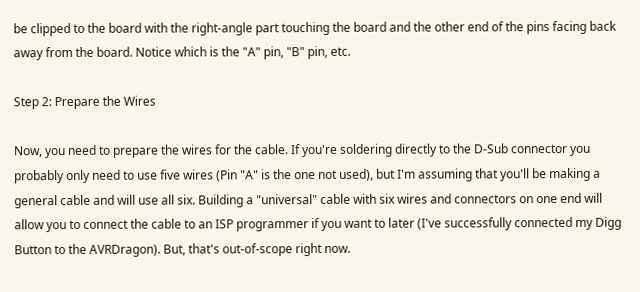be clipped to the board with the right-angle part touching the board and the other end of the pins facing back away from the board. Notice which is the "A" pin, "B" pin, etc.

Step 2: Prepare the Wires

Now, you need to prepare the wires for the cable. If you're soldering directly to the D-Sub connector you probably only need to use five wires (Pin "A" is the one not used), but I'm assuming that you'll be making a general cable and will use all six. Building a "universal" cable with six wires and connectors on one end will allow you to connect the cable to an ISP programmer if you want to later (I've successfully connected my Digg Button to the AVRDragon). But, that's out-of-scope right now.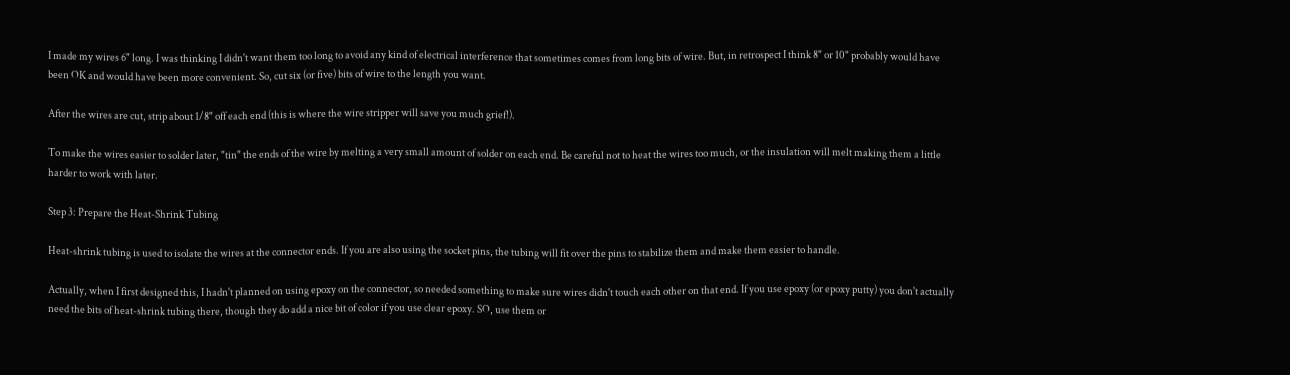I made my wires 6" long. I was thinking I didn't want them too long to avoid any kind of electrical interference that sometimes comes from long bits of wire. But, in retrospect I think 8" or 10" probably would have been OK and would have been more convenient. So, cut six (or five) bits of wire to the length you want.

After the wires are cut, strip about 1/8" off each end (this is where the wire stripper will save you much grief!).

To make the wires easier to solder later, "tin" the ends of the wire by melting a very small amount of solder on each end. Be careful not to heat the wires too much, or the insulation will melt making them a little harder to work with later.

Step 3: Prepare the Heat-Shrink Tubing

Heat-shrink tubing is used to isolate the wires at the connector ends. If you are also using the socket pins, the tubing will fit over the pins to stabilize them and make them easier to handle.

Actually, when I first designed this, I hadn't planned on using epoxy on the connector, so needed something to make sure wires didn't touch each other on that end. If you use epoxy (or epoxy putty) you don't actually need the bits of heat-shrink tubing there, though they do add a nice bit of color if you use clear epoxy. SO, use them or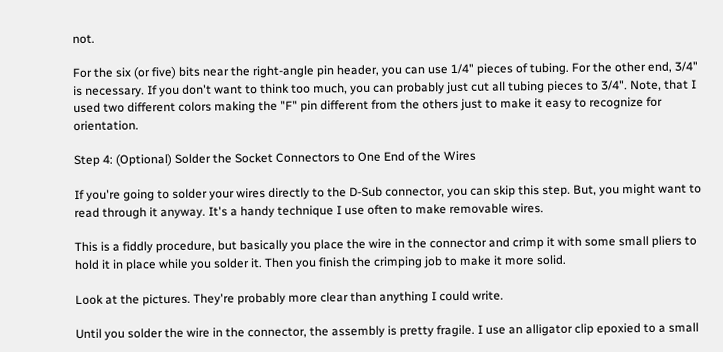not.

For the six (or five) bits near the right-angle pin header, you can use 1/4" pieces of tubing. For the other end, 3/4" is necessary. If you don't want to think too much, you can probably just cut all tubing pieces to 3/4". Note, that I used two different colors making the "F" pin different from the others just to make it easy to recognize for orientation.

Step 4: (Optional) Solder the Socket Connectors to One End of the Wires

If you're going to solder your wires directly to the D-Sub connector, you can skip this step. But, you might want to read through it anyway. It's a handy technique I use often to make removable wires.

This is a fiddly procedure, but basically you place the wire in the connector and crimp it with some small pliers to hold it in place while you solder it. Then you finish the crimping job to make it more solid.

Look at the pictures. They're probably more clear than anything I could write.

Until you solder the wire in the connector, the assembly is pretty fragile. I use an alligator clip epoxied to a small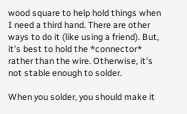wood square to help hold things when I need a third hand. There are other ways to do it (like using a friend). But, it's best to hold the *connector* rather than the wire. Otherwise, it's not stable enough to solder.

When you solder, you should make it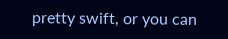pretty swift, or you can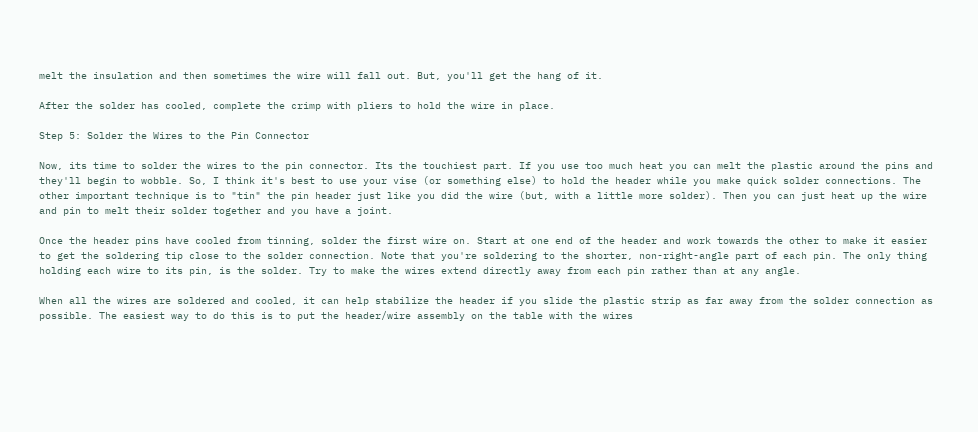melt the insulation and then sometimes the wire will fall out. But, you'll get the hang of it.

After the solder has cooled, complete the crimp with pliers to hold the wire in place.

Step 5: Solder the Wires to the Pin Connector

Now, its time to solder the wires to the pin connector. Its the touchiest part. If you use too much heat you can melt the plastic around the pins and they'll begin to wobble. So, I think it's best to use your vise (or something else) to hold the header while you make quick solder connections. The other important technique is to "tin" the pin header just like you did the wire (but, with a little more solder). Then you can just heat up the wire and pin to melt their solder together and you have a joint.

Once the header pins have cooled from tinning, solder the first wire on. Start at one end of the header and work towards the other to make it easier to get the soldering tip close to the solder connection. Note that you're soldering to the shorter, non-right-angle part of each pin. The only thing holding each wire to its pin, is the solder. Try to make the wires extend directly away from each pin rather than at any angle.

When all the wires are soldered and cooled, it can help stabilize the header if you slide the plastic strip as far away from the solder connection as possible. The easiest way to do this is to put the header/wire assembly on the table with the wires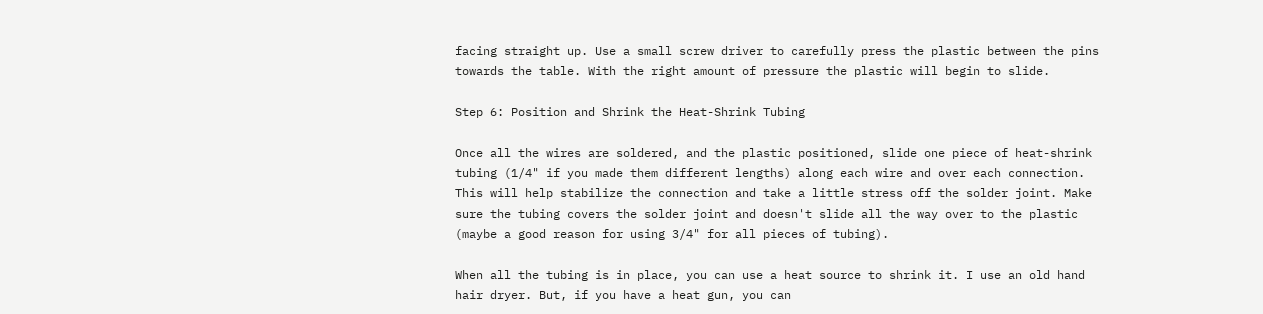facing straight up. Use a small screw driver to carefully press the plastic between the pins towards the table. With the right amount of pressure the plastic will begin to slide.

Step 6: Position and Shrink the Heat-Shrink Tubing

Once all the wires are soldered, and the plastic positioned, slide one piece of heat-shrink tubing (1/4" if you made them different lengths) along each wire and over each connection. This will help stabilize the connection and take a little stress off the solder joint. Make sure the tubing covers the solder joint and doesn't slide all the way over to the plastic (maybe a good reason for using 3/4" for all pieces of tubing).

When all the tubing is in place, you can use a heat source to shrink it. I use an old hand hair dryer. But, if you have a heat gun, you can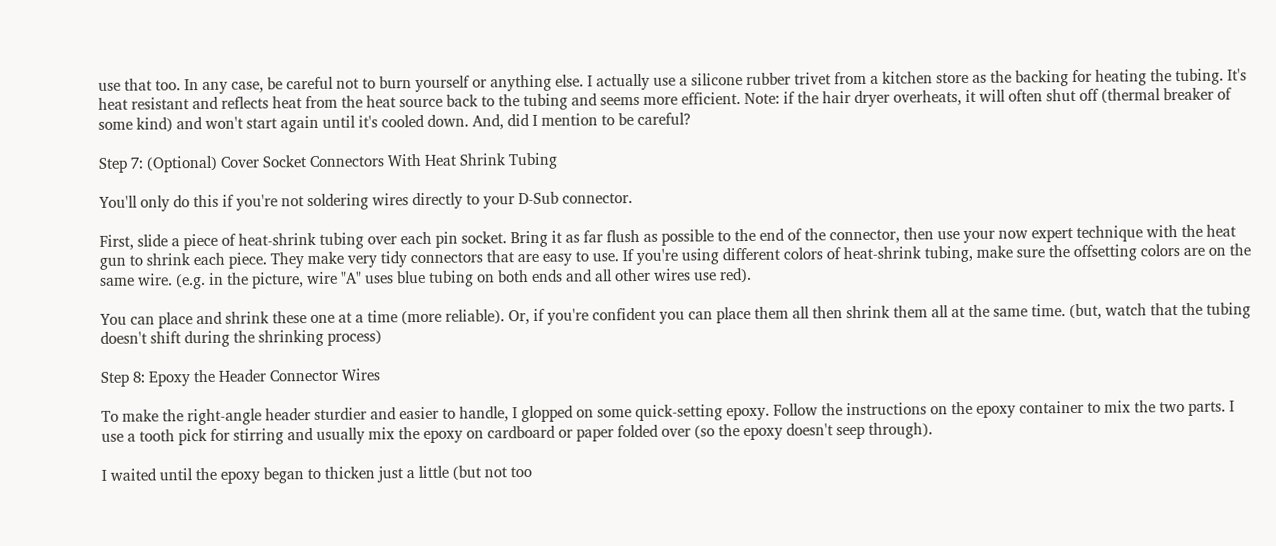use that too. In any case, be careful not to burn yourself or anything else. I actually use a silicone rubber trivet from a kitchen store as the backing for heating the tubing. It's heat resistant and reflects heat from the heat source back to the tubing and seems more efficient. Note: if the hair dryer overheats, it will often shut off (thermal breaker of some kind) and won't start again until it's cooled down. And, did I mention to be careful?

Step 7: (Optional) Cover Socket Connectors With Heat Shrink Tubing

You'll only do this if you're not soldering wires directly to your D-Sub connector.

First, slide a piece of heat-shrink tubing over each pin socket. Bring it as far flush as possible to the end of the connector, then use your now expert technique with the heat gun to shrink each piece. They make very tidy connectors that are easy to use. If you're using different colors of heat-shrink tubing, make sure the offsetting colors are on the same wire. (e.g. in the picture, wire "A" uses blue tubing on both ends and all other wires use red).

You can place and shrink these one at a time (more reliable). Or, if you're confident you can place them all then shrink them all at the same time. (but, watch that the tubing doesn't shift during the shrinking process)

Step 8: Epoxy the Header Connector Wires

To make the right-angle header sturdier and easier to handle, I glopped on some quick-setting epoxy. Follow the instructions on the epoxy container to mix the two parts. I use a tooth pick for stirring and usually mix the epoxy on cardboard or paper folded over (so the epoxy doesn't seep through).

I waited until the epoxy began to thicken just a little (but not too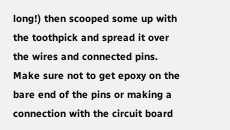long!) then scooped some up with the toothpick and spread it over the wires and connected pins. Make sure not to get epoxy on the bare end of the pins or making a connection with the circuit board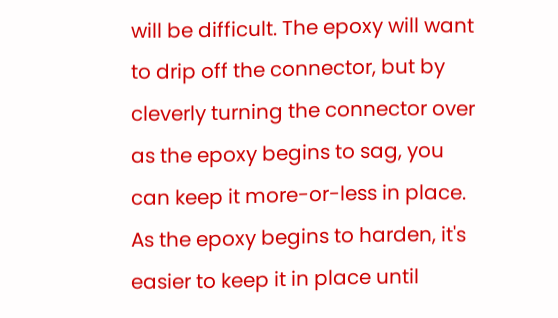will be difficult. The epoxy will want to drip off the connector, but by cleverly turning the connector over as the epoxy begins to sag, you can keep it more-or-less in place. As the epoxy begins to harden, it's easier to keep it in place until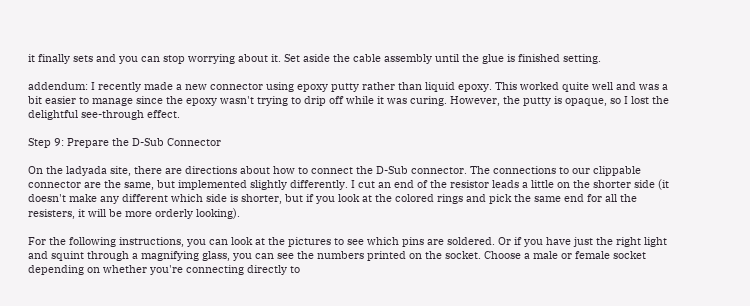it finally sets and you can stop worrying about it. Set aside the cable assembly until the glue is finished setting.

addendum: I recently made a new connector using epoxy putty rather than liquid epoxy. This worked quite well and was a bit easier to manage since the epoxy wasn't trying to drip off while it was curing. However, the putty is opaque, so I lost the delightful see-through effect.

Step 9: Prepare the D-Sub Connector

On the ladyada site, there are directions about how to connect the D-Sub connector. The connections to our clippable connector are the same, but implemented slightly differently. I cut an end of the resistor leads a little on the shorter side (it doesn't make any different which side is shorter, but if you look at the colored rings and pick the same end for all the resisters, it will be more orderly looking).

For the following instructions, you can look at the pictures to see which pins are soldered. Or if you have just the right light and squint through a magnifying glass, you can see the numbers printed on the socket. Choose a male or female socket depending on whether you're connecting directly to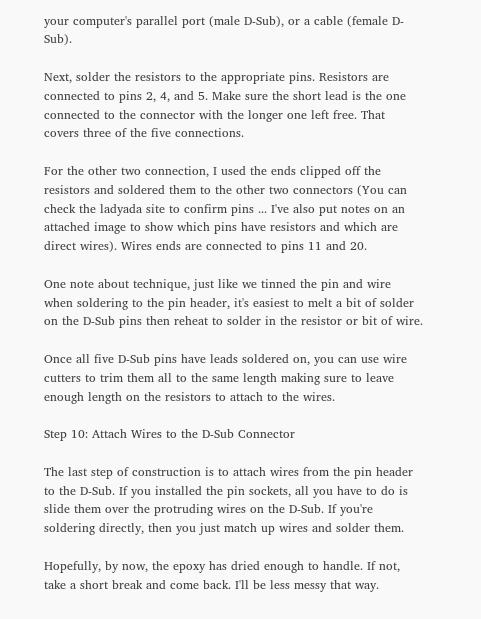your computer's parallel port (male D-Sub), or a cable (female D-Sub).

Next, solder the resistors to the appropriate pins. Resistors are connected to pins 2, 4, and 5. Make sure the short lead is the one connected to the connector with the longer one left free. That covers three of the five connections.

For the other two connection, I used the ends clipped off the resistors and soldered them to the other two connectors (You can check the ladyada site to confirm pins ... I've also put notes on an attached image to show which pins have resistors and which are direct wires). Wires ends are connected to pins 11 and 20.

One note about technique, just like we tinned the pin and wire when soldering to the pin header, it's easiest to melt a bit of solder on the D-Sub pins then reheat to solder in the resistor or bit of wire.

Once all five D-Sub pins have leads soldered on, you can use wire cutters to trim them all to the same length making sure to leave enough length on the resistors to attach to the wires.

Step 10: Attach Wires to the D-Sub Connector

The last step of construction is to attach wires from the pin header to the D-Sub. If you installed the pin sockets, all you have to do is slide them over the protruding wires on the D-Sub. If you're soldering directly, then you just match up wires and solder them.

Hopefully, by now, the epoxy has dried enough to handle. If not, take a short break and come back. I'll be less messy that way.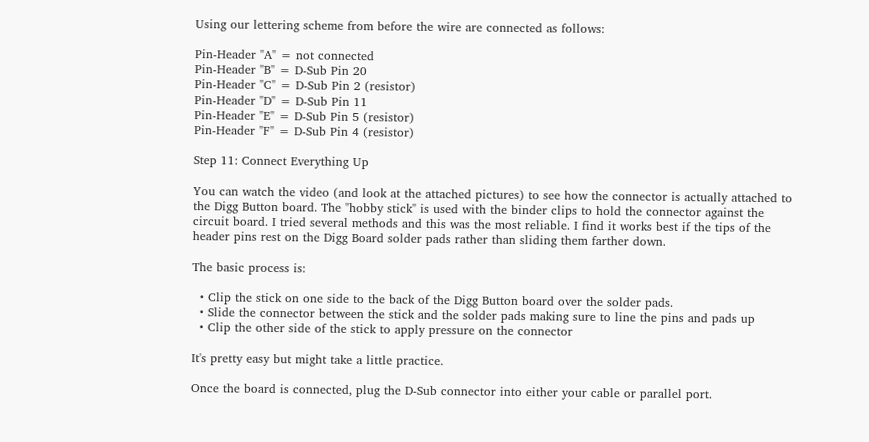Using our lettering scheme from before the wire are connected as follows:

Pin-Header "A" = not connected
Pin-Header "B" = D-Sub Pin 20
Pin-Header "C" = D-Sub Pin 2 (resistor)
Pin-Header "D" = D-Sub Pin 11
Pin-Header "E" = D-Sub Pin 5 (resistor)
Pin-Header "F" = D-Sub Pin 4 (resistor)

Step 11: Connect Everything Up

You can watch the video (and look at the attached pictures) to see how the connector is actually attached to the Digg Button board. The "hobby stick" is used with the binder clips to hold the connector against the circuit board. I tried several methods and this was the most reliable. I find it works best if the tips of the header pins rest on the Digg Board solder pads rather than sliding them farther down.

The basic process is:

  • Clip the stick on one side to the back of the Digg Button board over the solder pads.
  • Slide the connector between the stick and the solder pads making sure to line the pins and pads up
  • Clip the other side of the stick to apply pressure on the connector

It's pretty easy but might take a little practice.

Once the board is connected, plug the D-Sub connector into either your cable or parallel port.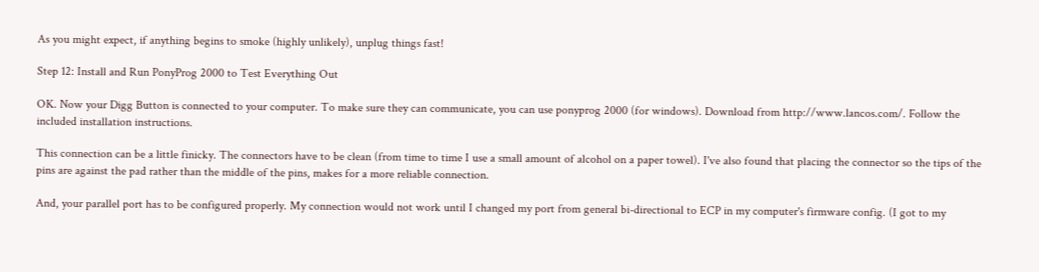As you might expect, if anything begins to smoke (highly unlikely), unplug things fast!

Step 12: Install and Run PonyProg 2000 to Test Everything Out

OK. Now your Digg Button is connected to your computer. To make sure they can communicate, you can use ponyprog 2000 (for windows). Download from http://www.lancos.com/. Follow the included installation instructions.

This connection can be a little finicky. The connectors have to be clean (from time to time I use a small amount of alcohol on a paper towel). I've also found that placing the connector so the tips of the pins are against the pad rather than the middle of the pins, makes for a more reliable connection.

And, your parallel port has to be configured properly. My connection would not work until I changed my port from general bi-directional to ECP in my computer's firmware config. (I got to my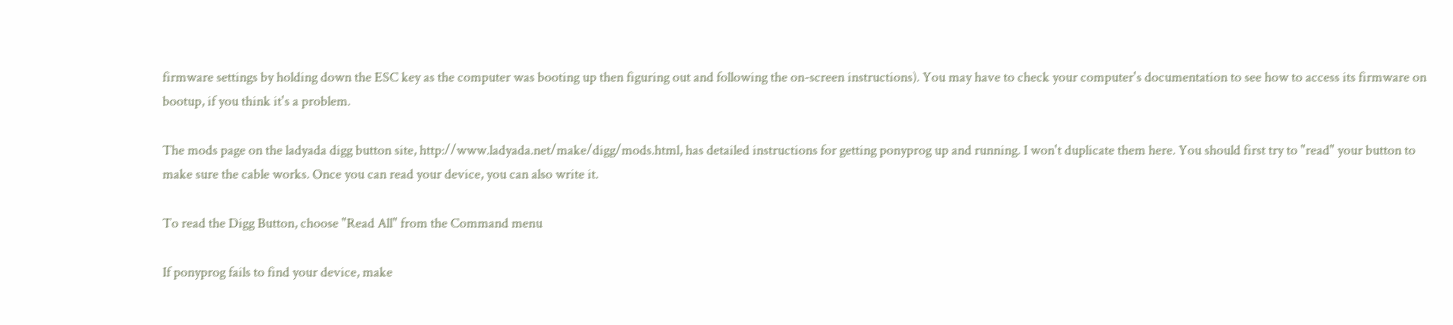firmware settings by holding down the ESC key as the computer was booting up then figuring out and following the on-screen instructions). You may have to check your computer's documentation to see how to access its firmware on bootup, if you think it's a problem.

The mods page on the ladyada digg button site, http://www.ladyada.net/make/digg/mods.html, has detailed instructions for getting ponyprog up and running. I won't duplicate them here. You should first try to "read" your button to make sure the cable works. Once you can read your device, you can also write it.

To read the Digg Button, choose "Read All" from the Command menu

If ponyprog fails to find your device, make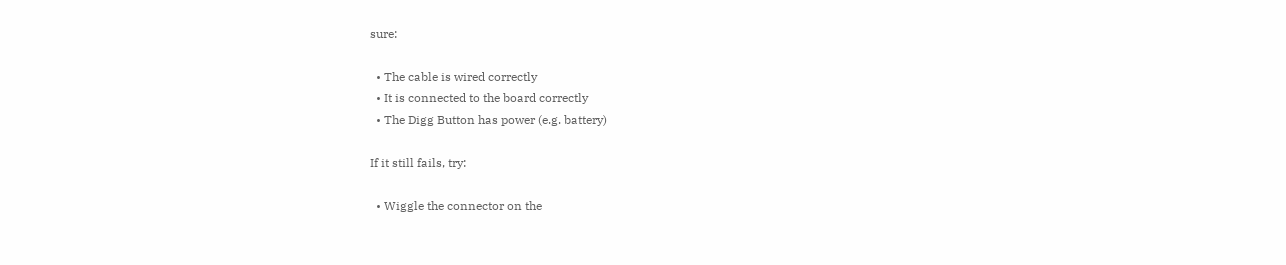sure:

  • The cable is wired correctly
  • It is connected to the board correctly
  • The Digg Button has power (e.g. battery)

If it still fails, try:

  • Wiggle the connector on the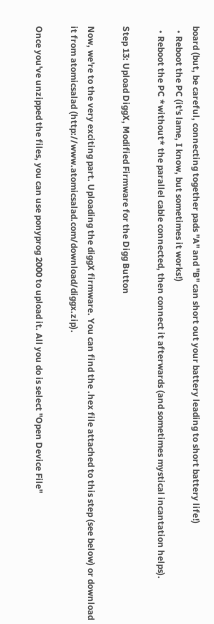board (but, be careful, connecting together pads "A" and "B" can short out your battery leading to short battery life!)
  • Reboot the PC (it's lame, I know, but sometimes it works!)
  • Reboot the PC *without* the parallel cable connected, then connect it afterwards (and sometimes mystical incantation helps).

Step 13: Upload DiggX, Modified Firmware for the Digg Button

Now, we're to the very exciting part. Uploading the diggX firmware. You can find the .hex file attached to this step (see below) or download it from atomicsalad (http://www.atomicsalad.com/download/diggx.zip).

Once you've unzipped the files, you can use ponyprog 2000 to upload it. All you do is select "Open Device File"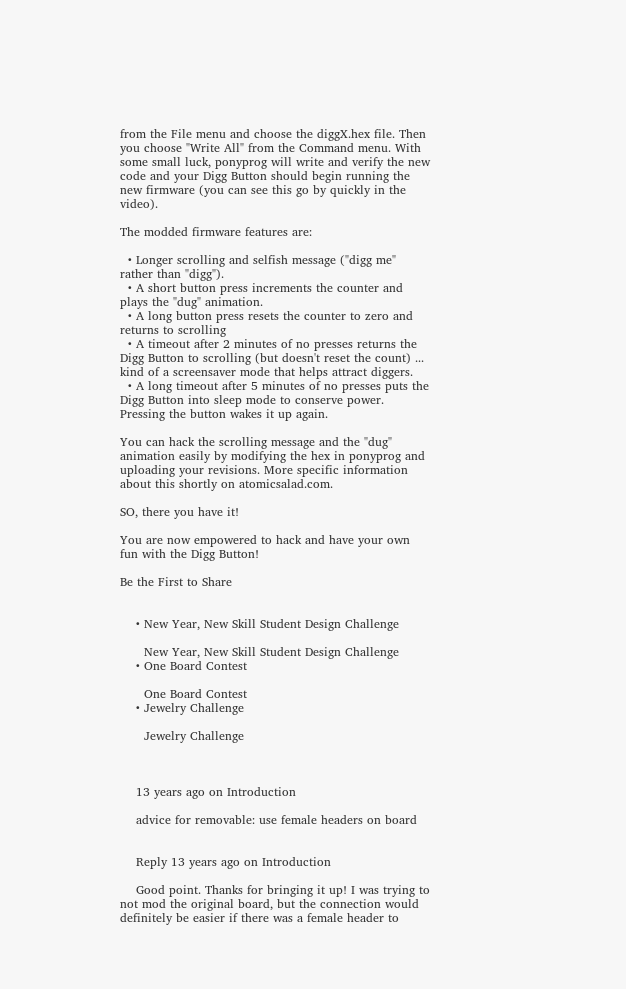from the File menu and choose the diggX.hex file. Then you choose "Write All" from the Command menu. With some small luck, ponyprog will write and verify the new code and your Digg Button should begin running the new firmware (you can see this go by quickly in the video).

The modded firmware features are:

  • Longer scrolling and selfish message ("digg me" rather than "digg").
  • A short button press increments the counter and plays the "dug" animation.
  • A long button press resets the counter to zero and returns to scrolling
  • A timeout after 2 minutes of no presses returns the Digg Button to scrolling (but doesn't reset the count) ... kind of a screensaver mode that helps attract diggers.
  • A long timeout after 5 minutes of no presses puts the Digg Button into sleep mode to conserve power. Pressing the button wakes it up again.

You can hack the scrolling message and the "dug" animation easily by modifying the hex in ponyprog and uploading your revisions. More specific information about this shortly on atomicsalad.com.

SO, there you have it!

You are now empowered to hack and have your own fun with the Digg Button!

Be the First to Share


    • New Year, New Skill Student Design Challenge

      New Year, New Skill Student Design Challenge
    • One Board Contest

      One Board Contest
    • Jewelry Challenge

      Jewelry Challenge



    13 years ago on Introduction

    advice for removable: use female headers on board


    Reply 13 years ago on Introduction

    Good point. Thanks for bringing it up! I was trying to not mod the original board, but the connection would definitely be easier if there was a female header to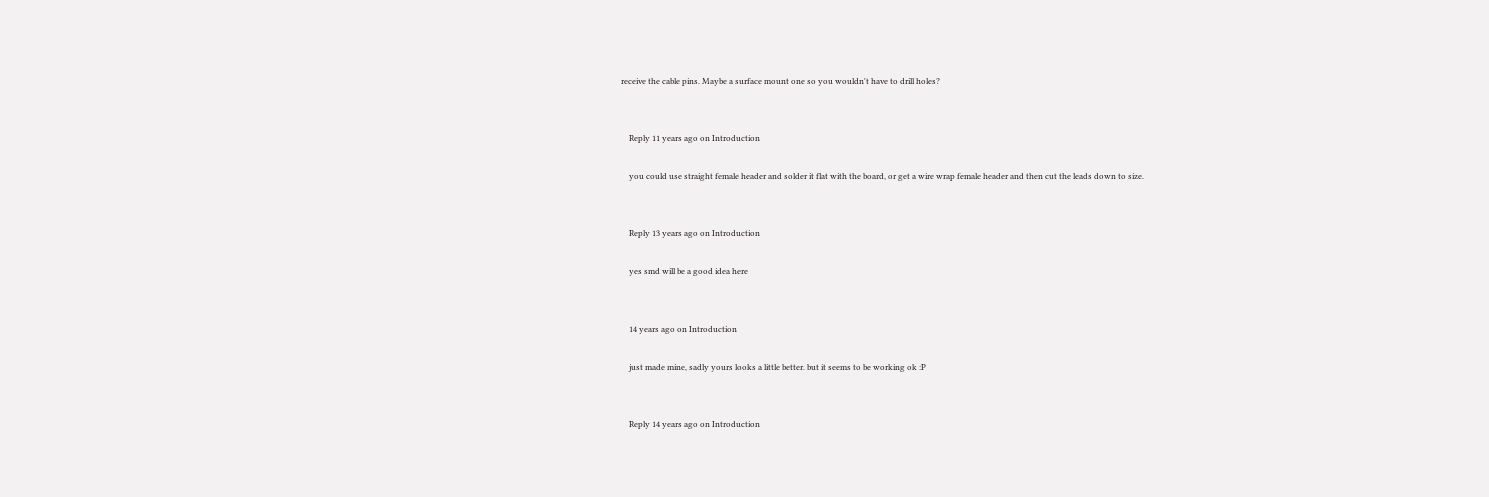receive the cable pins. Maybe a surface mount one so you wouldn't have to drill holes?


    Reply 11 years ago on Introduction

    you could use straight female header and solder it flat with the board, or get a wire wrap female header and then cut the leads down to size.


    Reply 13 years ago on Introduction

    yes smd will be a good idea here


    14 years ago on Introduction

    just made mine, sadly yours looks a little better. but it seems to be working ok :P


    Reply 14 years ago on Introduction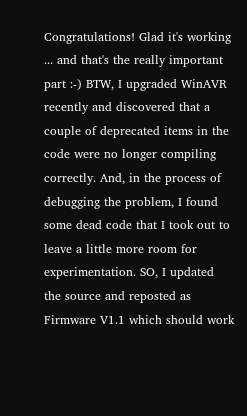Congratulations! Glad it's working ... and that's the really important part :-) BTW, I upgraded WinAVR recently and discovered that a couple of deprecated items in the code were no longer compiling correctly. And, in the process of debugging the problem, I found some dead code that I took out to leave a little more room for experimentation. SO, I updated the source and reposted as Firmware V1.1 which should work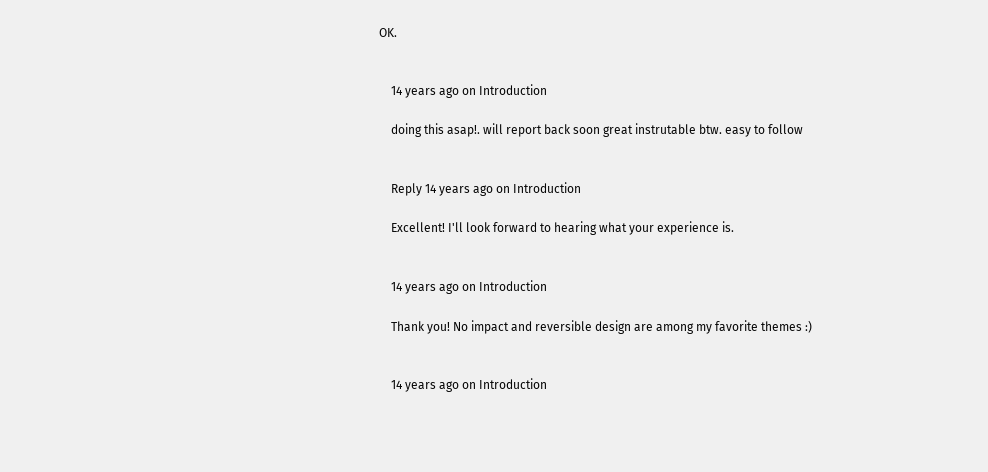OK.


    14 years ago on Introduction

    doing this asap!. will report back soon great instrutable btw. easy to follow


    Reply 14 years ago on Introduction

    Excellent! I'll look forward to hearing what your experience is.


    14 years ago on Introduction

    Thank you! No impact and reversible design are among my favorite themes :)


    14 years ago on Introduction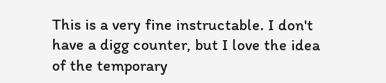This is a very fine instructable. I don't have a digg counter, but I love the idea of the temporary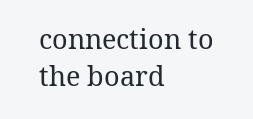connection to the board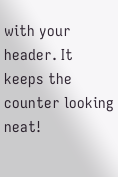with your header. It keeps the counter looking neat!